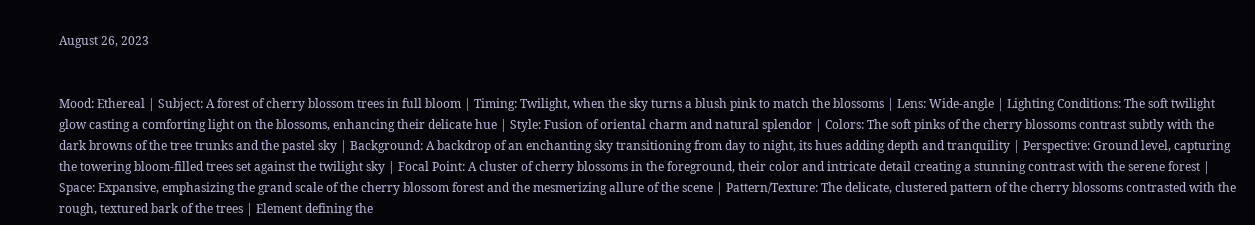August 26, 2023


Mood: Ethereal | Subject: A forest of cherry blossom trees in full bloom | Timing: Twilight, when the sky turns a blush pink to match the blossoms | Lens: Wide-angle | Lighting Conditions: The soft twilight glow casting a comforting light on the blossoms, enhancing their delicate hue | Style: Fusion of oriental charm and natural splendor | Colors: The soft pinks of the cherry blossoms contrast subtly with the dark browns of the tree trunks and the pastel sky | Background: A backdrop of an enchanting sky transitioning from day to night, its hues adding depth and tranquility | Perspective: Ground level, capturing the towering bloom-filled trees set against the twilight sky | Focal Point: A cluster of cherry blossoms in the foreground, their color and intricate detail creating a stunning contrast with the serene forest | Space: Expansive, emphasizing the grand scale of the cherry blossom forest and the mesmerizing allure of the scene | Pattern/Texture: The delicate, clustered pattern of the cherry blossoms contrasted with the rough, textured bark of the trees | Element defining the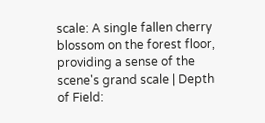scale: A single fallen cherry blossom on the forest floor, providing a sense of the scene's grand scale | Depth of Field: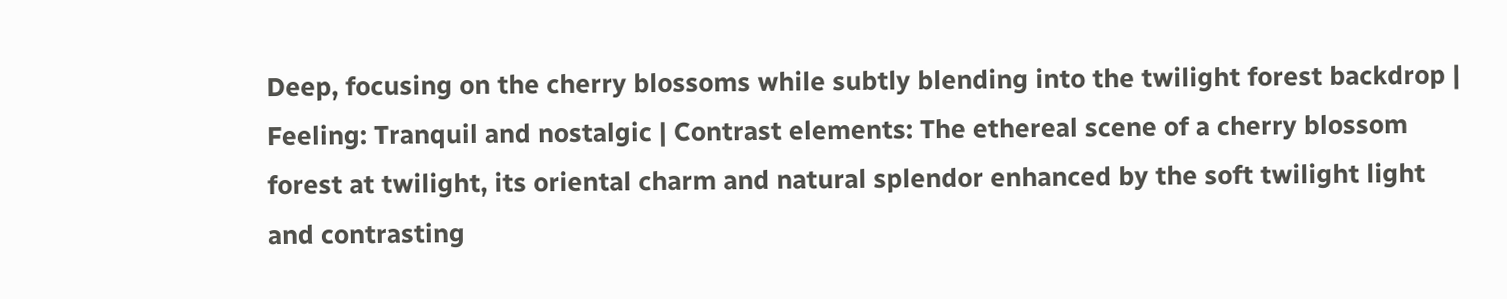Deep, focusing on the cherry blossoms while subtly blending into the twilight forest backdrop | Feeling: Tranquil and nostalgic | Contrast elements: The ethereal scene of a cherry blossom forest at twilight, its oriental charm and natural splendor enhanced by the soft twilight light and contrasting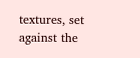textures, set against the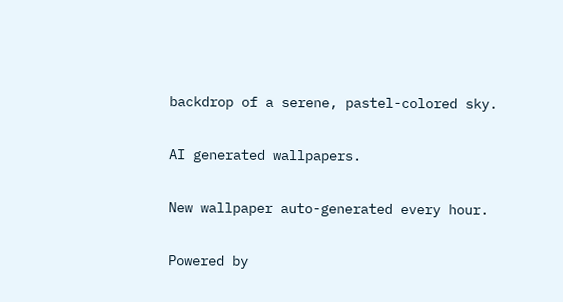backdrop of a serene, pastel-colored sky.

AI generated wallpapers.

New wallpaper auto-generated every hour.

Powered by